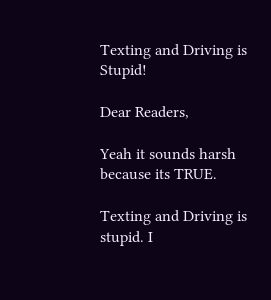Texting and Driving is Stupid!

Dear Readers,

Yeah it sounds harsh because its TRUE.

Texting and Driving is stupid. I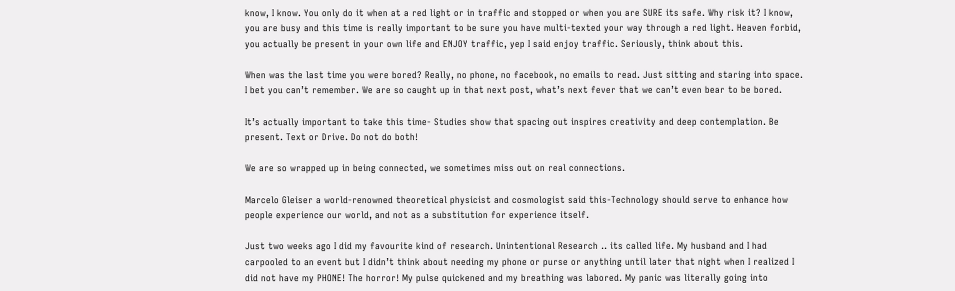know, I know. You only do it when at a red light or in traffic and stopped or when you are SURE its safe. Why risk it? I know, you are busy and this time is really important to be sure you have multi-texted your way through a red light. Heaven forbid, you actually be present in your own life and ENJOY traffic, yep I said enjoy traffic. Seriously, think about this.

When was the last time you were bored? Really, no phone, no facebook, no emails to read. Just sitting and staring into space. I bet you can’t remember. We are so caught up in that next post, what’s next fever that we can’t even bear to be bored.

It’s actually important to take this time- Studies show that spacing out inspires creativity and deep contemplation. Be present. Text or Drive. Do not do both!

We are so wrapped up in being connected, we sometimes miss out on real connections.

Marcelo Gleiser a world-renowned theoretical physicist and cosmologist said this-Technology should serve to enhance how people experience our world, and not as a substitution for experience itself.

Just two weeks ago I did my favourite kind of research. Unintentional Research .. its called life. My husband and I had carpooled to an event but I didn’t think about needing my phone or purse or anything until later that night when I realized I did not have my PHONE! The horror! My pulse quickened and my breathing was labored. My panic was literally going into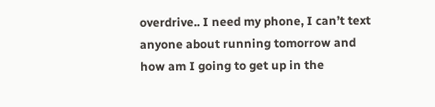overdrive.. I need my phone, I can’t text anyone about running tomorrow and how am I going to get up in the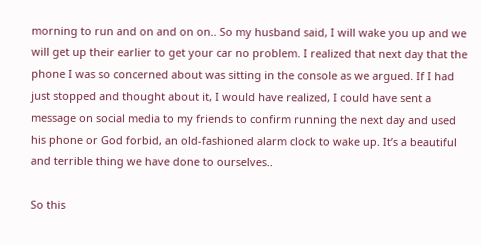morning to run and on and on on.. So my husband said, I will wake you up and we will get up their earlier to get your car no problem. I realized that next day that the phone I was so concerned about was sitting in the console as we argued. If I had just stopped and thought about it, I would have realized, I could have sent a message on social media to my friends to confirm running the next day and used his phone or God forbid, an old-fashioned alarm clock to wake up. It’s a beautiful and terrible thing we have done to ourselves..

So this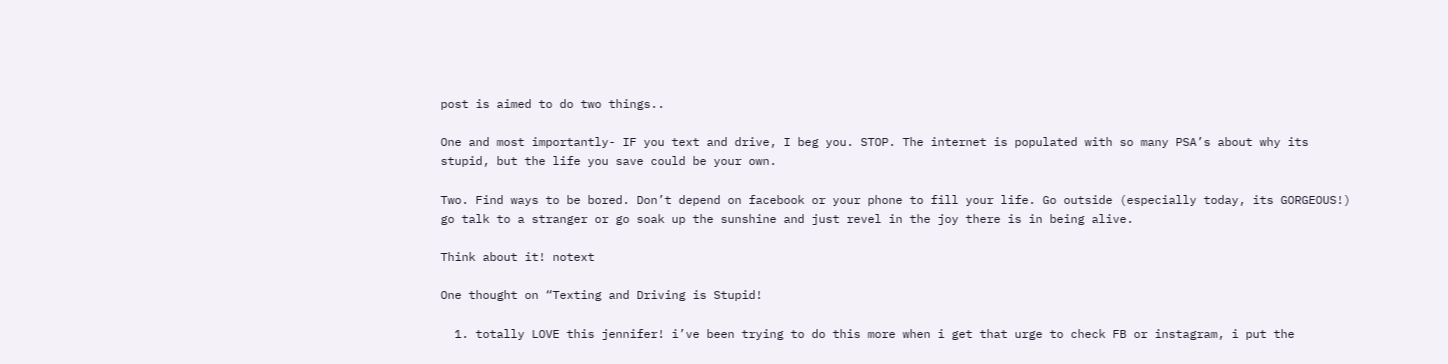post is aimed to do two things..

One and most importantly- IF you text and drive, I beg you. STOP. The internet is populated with so many PSA’s about why its stupid, but the life you save could be your own.

Two. Find ways to be bored. Don’t depend on facebook or your phone to fill your life. Go outside (especially today, its GORGEOUS!) go talk to a stranger or go soak up the sunshine and just revel in the joy there is in being alive.

Think about it! notext

One thought on “Texting and Driving is Stupid!

  1. totally LOVE this jennifer! i’ve been trying to do this more when i get that urge to check FB or instagram, i put the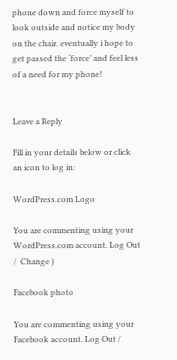phone down and force myself to look outside and notice my body on the chair. eventually i hope to get passed the ‘force’ and feel less of a need for my phone!


Leave a Reply

Fill in your details below or click an icon to log in:

WordPress.com Logo

You are commenting using your WordPress.com account. Log Out /  Change )

Facebook photo

You are commenting using your Facebook account. Log Out /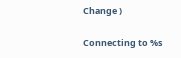Change )

Connecting to %s